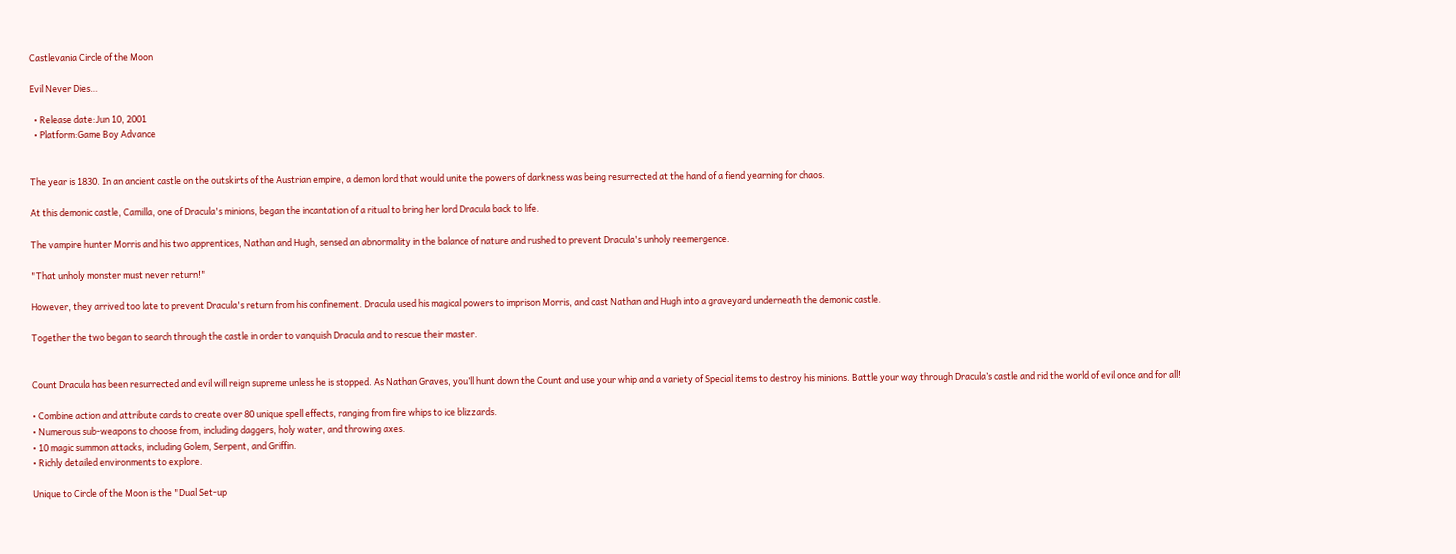Castlevania Circle of the Moon

Evil Never Dies…

  • Release date:Jun 10, 2001
  • Platform:Game Boy Advance


The year is 1830. In an ancient castle on the outskirts of the Austrian empire, a demon lord that would unite the powers of darkness was being resurrected at the hand of a fiend yearning for chaos.

At this demonic castle, Camilla, one of Dracula's minions, began the incantation of a ritual to bring her lord Dracula back to life.

The vampire hunter Morris and his two apprentices, Nathan and Hugh, sensed an abnormality in the balance of nature and rushed to prevent Dracula's unholy reemergence.

"That unholy monster must never return!"

However, they arrived too late to prevent Dracula's return from his confinement. Dracula used his magical powers to imprison Morris, and cast Nathan and Hugh into a graveyard underneath the demonic castle.

Together the two began to search through the castle in order to vanquish Dracula and to rescue their master.


Count Dracula has been resurrected and evil will reign supreme unless he is stopped. As Nathan Graves, you’ll hunt down the Count and use your whip and a variety of Special items to destroy his minions. Battle your way through Dracula’s castle and rid the world of evil once and for all!

• Combine action and attribute cards to create over 80 unique spell effects, ranging from fire whips to ice blizzards.
• Numerous sub-weapons to choose from, including daggers, holy water, and throwing axes.
• 10 magic summon attacks, including Golem, Serpent, and Griffin.
• Richly detailed environments to explore.

Unique to Circle of the Moon is the "Dual Set-up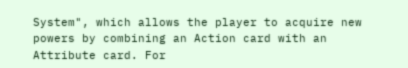System", which allows the player to acquire new powers by combining an Action card with an Attribute card. For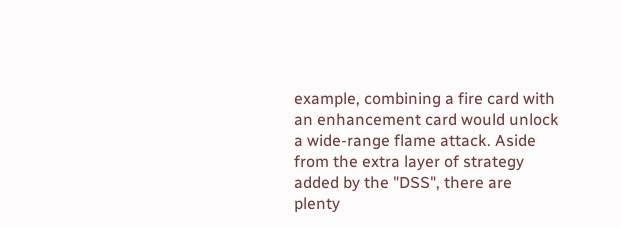example, combining a fire card with an enhancement card would unlock a wide-range flame attack. Aside from the extra layer of strategy added by the "DSS", there are plenty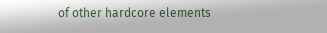of other hardcore elements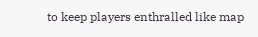to keep players enthralled like map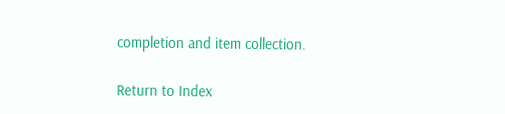completion and item collection.

Return to Index